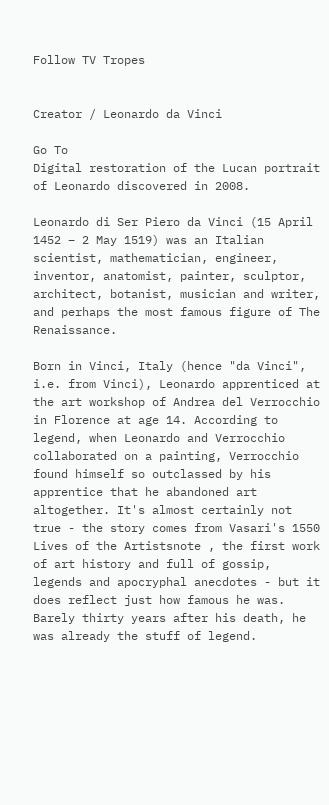Follow TV Tropes


Creator / Leonardo da Vinci

Go To
Digital restoration of the Lucan portrait of Leonardo discovered in 2008.

Leonardo di Ser Piero da Vinci (15 April 1452 – 2 May 1519) was an Italian scientist, mathematician, engineer, inventor, anatomist, painter, sculptor, architect, botanist, musician and writer, and perhaps the most famous figure of The Renaissance.

Born in Vinci, Italy (hence "da Vinci", i.e. from Vinci), Leonardo apprenticed at the art workshop of Andrea del Verrocchio in Florence at age 14. According to legend, when Leonardo and Verrocchio collaborated on a painting, Verrocchio found himself so outclassed by his apprentice that he abandoned art altogether. It's almost certainly not true - the story comes from Vasari's 1550 Lives of the Artistsnote , the first work of art history and full of gossip, legends and apocryphal anecdotes - but it does reflect just how famous he was. Barely thirty years after his death, he was already the stuff of legend.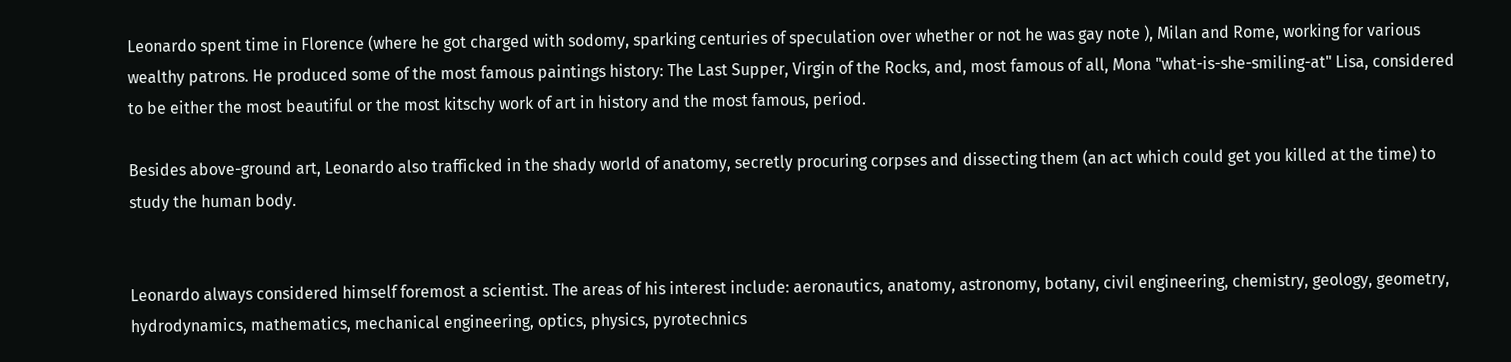Leonardo spent time in Florence (where he got charged with sodomy, sparking centuries of speculation over whether or not he was gay note ), Milan and Rome, working for various wealthy patrons. He produced some of the most famous paintings history: The Last Supper, Virgin of the Rocks, and, most famous of all, Mona "what-is-she-smiling-at" Lisa, considered to be either the most beautiful or the most kitschy work of art in history and the most famous, period.

Besides above-ground art, Leonardo also trafficked in the shady world of anatomy, secretly procuring corpses and dissecting them (an act which could get you killed at the time) to study the human body.


Leonardo always considered himself foremost a scientist. The areas of his interest include: aeronautics, anatomy, astronomy, botany, civil engineering, chemistry, geology, geometry, hydrodynamics, mathematics, mechanical engineering, optics, physics, pyrotechnics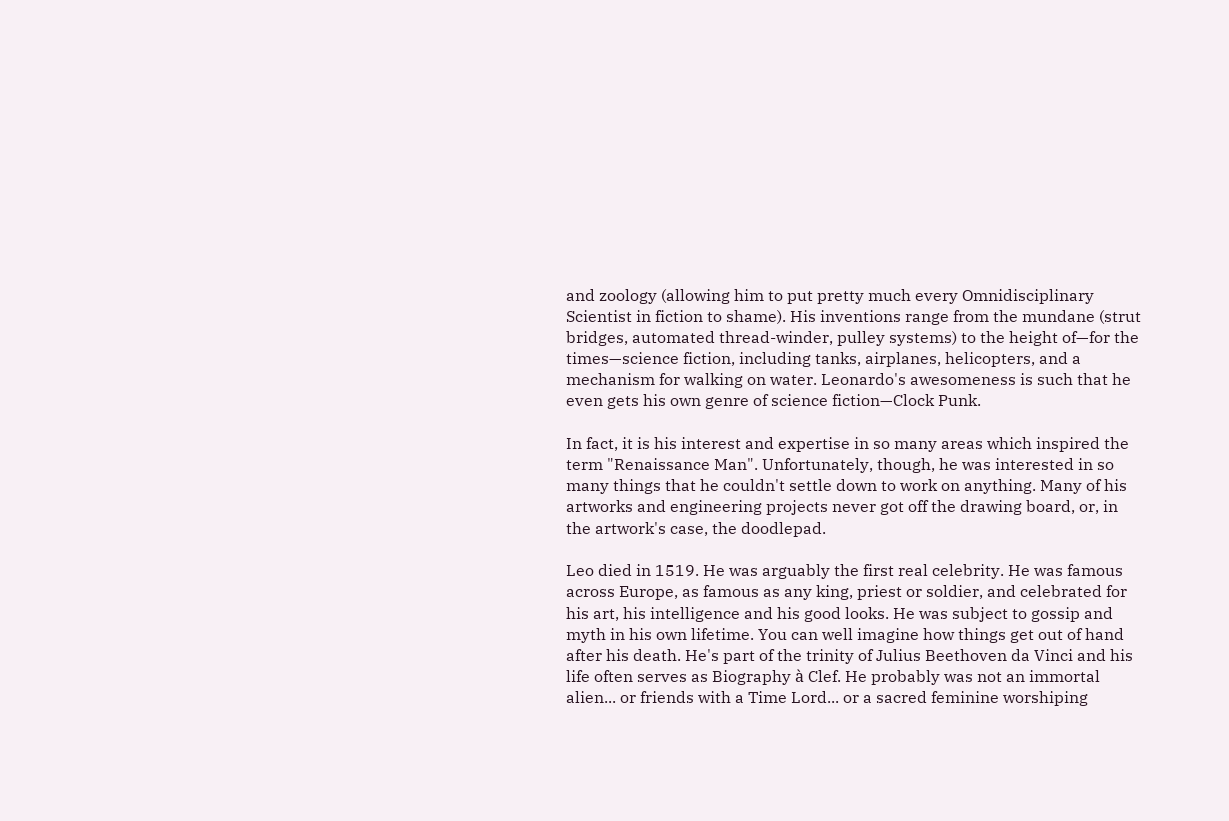and zoology (allowing him to put pretty much every Omnidisciplinary Scientist in fiction to shame). His inventions range from the mundane (strut bridges, automated thread-winder, pulley systems) to the height of—for the times—science fiction, including tanks, airplanes, helicopters, and a mechanism for walking on water. Leonardo's awesomeness is such that he even gets his own genre of science fiction—Clock Punk.

In fact, it is his interest and expertise in so many areas which inspired the term "Renaissance Man". Unfortunately, though, he was interested in so many things that he couldn't settle down to work on anything. Many of his artworks and engineering projects never got off the drawing board, or, in the artwork's case, the doodlepad.

Leo died in 1519. He was arguably the first real celebrity. He was famous across Europe, as famous as any king, priest or soldier, and celebrated for his art, his intelligence and his good looks. He was subject to gossip and myth in his own lifetime. You can well imagine how things get out of hand after his death. He's part of the trinity of Julius Beethoven da Vinci and his life often serves as Biography à Clef. He probably was not an immortal alien... or friends with a Time Lord... or a sacred feminine worshiping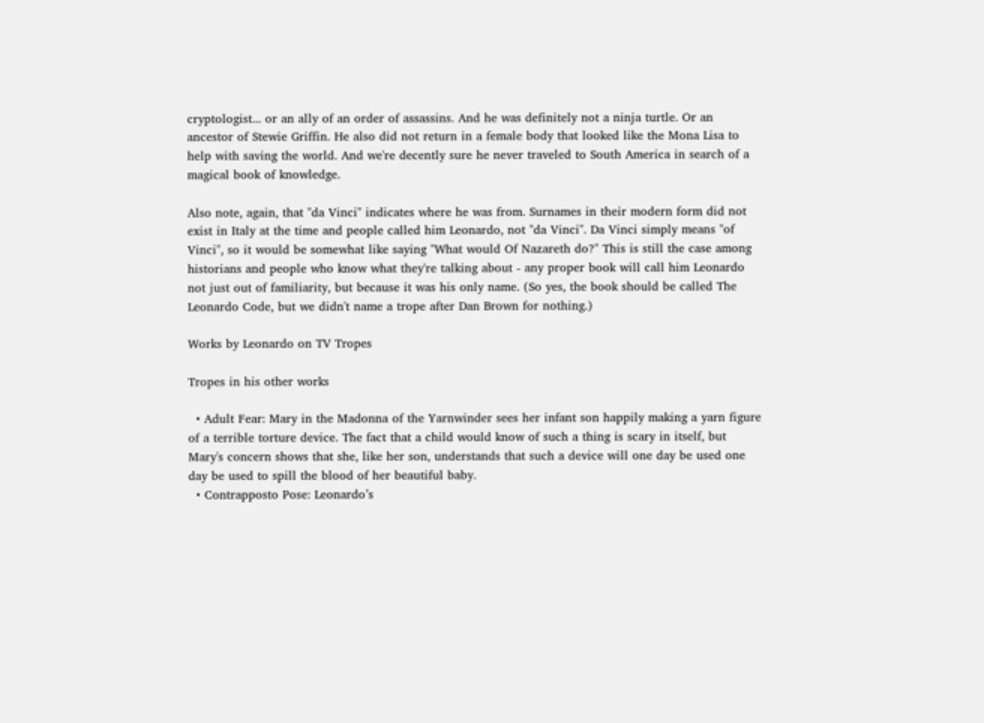cryptologist... or an ally of an order of assassins. And he was definitely not a ninja turtle. Or an ancestor of Stewie Griffin. He also did not return in a female body that looked like the Mona Lisa to help with saving the world. And we're decently sure he never traveled to South America in search of a magical book of knowledge.

Also note, again, that "da Vinci" indicates where he was from. Surnames in their modern form did not exist in Italy at the time and people called him Leonardo, not "da Vinci". Da Vinci simply means "of Vinci", so it would be somewhat like saying "What would Of Nazareth do?" This is still the case among historians and people who know what they're talking about - any proper book will call him Leonardo not just out of familiarity, but because it was his only name. (So yes, the book should be called The Leonardo Code, but we didn't name a trope after Dan Brown for nothing.)

Works by Leonardo on TV Tropes

Tropes in his other works

  • Adult Fear: Mary in the Madonna of the Yarnwinder sees her infant son happily making a yarn figure of a terrible torture device. The fact that a child would know of such a thing is scary in itself, but Mary's concern shows that she, like her son, understands that such a device will one day be used one day be used to spill the blood of her beautiful baby.
  • Contrapposto Pose: Leonardo’s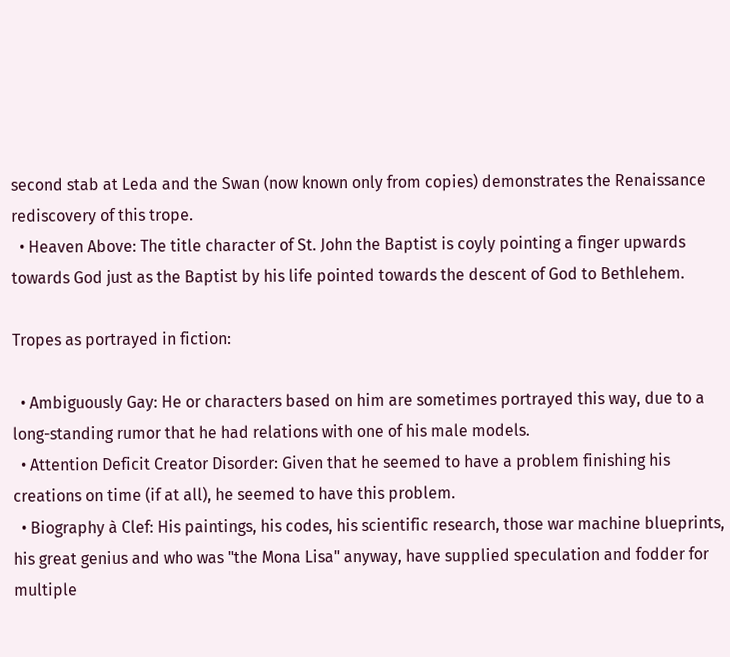second stab at Leda and the Swan (now known only from copies) demonstrates the Renaissance rediscovery of this trope.
  • Heaven Above: The title character of St. John the Baptist is coyly pointing a finger upwards towards God just as the Baptist by his life pointed towards the descent of God to Bethlehem.

Tropes as portrayed in fiction:

  • Ambiguously Gay: He or characters based on him are sometimes portrayed this way, due to a long-standing rumor that he had relations with one of his male models.
  • Attention Deficit Creator Disorder: Given that he seemed to have a problem finishing his creations on time (if at all), he seemed to have this problem.
  • Biography à Clef: His paintings, his codes, his scientific research, those war machine blueprints, his great genius and who was "the Mona Lisa" anyway, have supplied speculation and fodder for multiple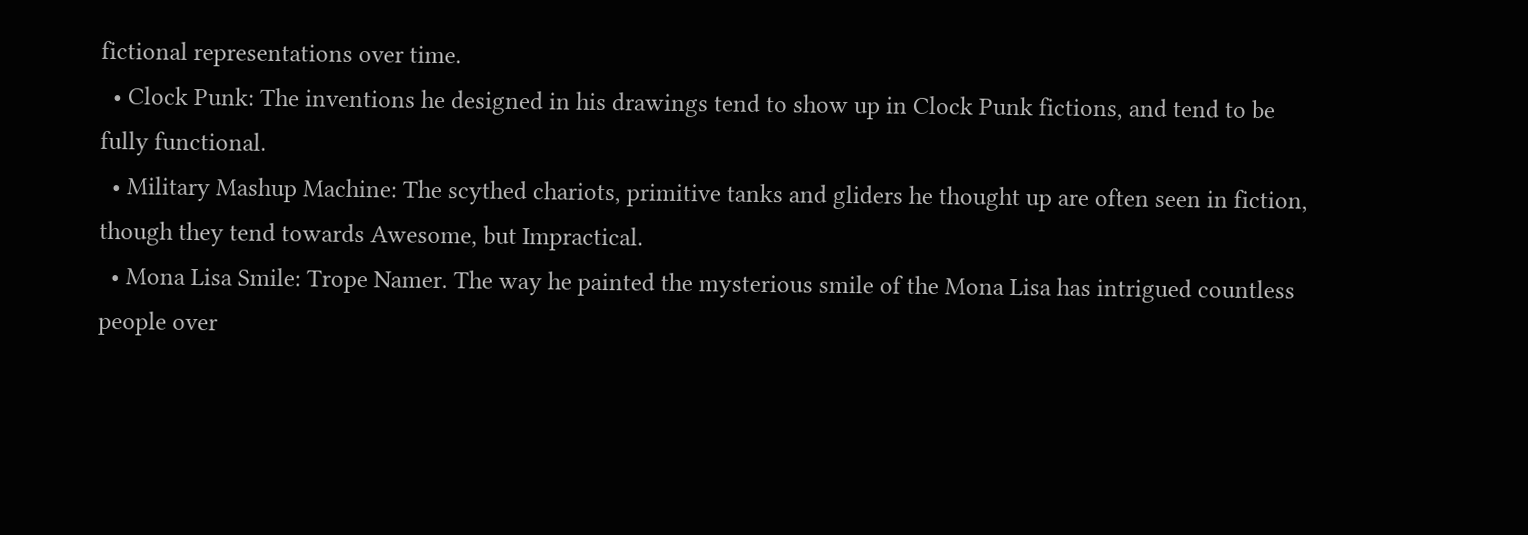fictional representations over time.
  • Clock Punk: The inventions he designed in his drawings tend to show up in Clock Punk fictions, and tend to be fully functional.
  • Military Mashup Machine: The scythed chariots, primitive tanks and gliders he thought up are often seen in fiction, though they tend towards Awesome, but Impractical.
  • Mona Lisa Smile: Trope Namer. The way he painted the mysterious smile of the Mona Lisa has intrigued countless people over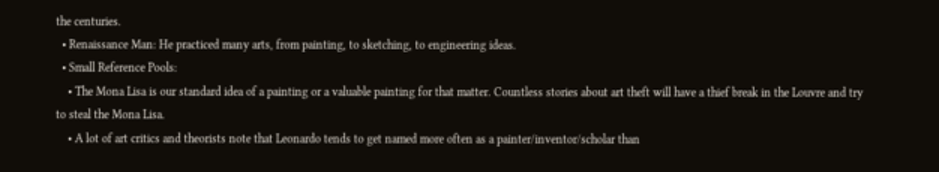the centuries.
  • Renaissance Man: He practiced many arts, from painting, to sketching, to engineering ideas.
  • Small Reference Pools:
    • The Mona Lisa is our standard idea of a painting or a valuable painting for that matter. Countless stories about art theft will have a thief break in the Louvre and try to steal the Mona Lisa.
    • A lot of art critics and theorists note that Leonardo tends to get named more often as a painter/inventor/scholar than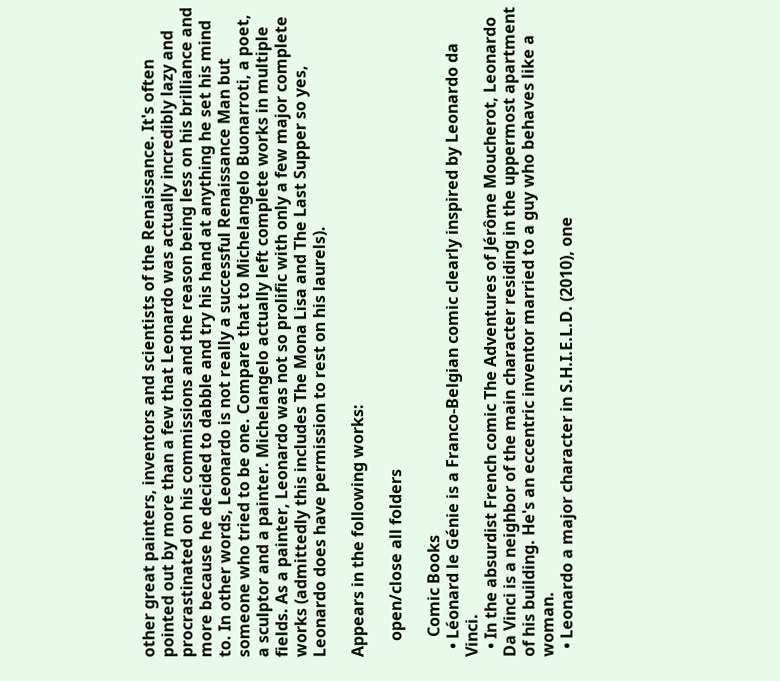other great painters, inventors and scientists of the Renaissance. It's often pointed out by more than a few that Leonardo was actually incredibly lazy and procrastinated on his commissions and the reason being less on his brilliance and more because he decided to dabble and try his hand at anything he set his mind to. In other words, Leonardo is not really a successful Renaissance Man but someone who tried to be one. Compare that to Michelangelo Buonarroti, a poet, a sculptor and a painter. Michelangelo actually left complete works in multiple fields. As a painter, Leonardo was not so prolific with only a few major complete works (admittedly this includes The Mona Lisa and The Last Supper so yes, Leonardo does have permission to rest on his laurels).

Appears in the following works:

    open/close all folders

     Comic Books
  • Léonard le Génie is a Franco-Belgian comic clearly inspired by Leonardo da Vinci.
  • In the absurdist French comic The Adventures of Jérôme Moucherot, Leonardo Da Vinci is a neighbor of the main character residing in the uppermost apartment of his building. He's an eccentric inventor married to a guy who behaves like a woman.
  • Leonardo a major character in S.H.I.E.L.D. (2010), one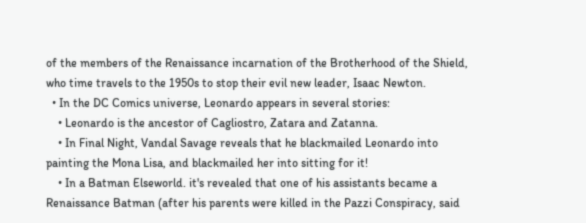of the members of the Renaissance incarnation of the Brotherhood of the Shield, who time travels to the 1950s to stop their evil new leader, Isaac Newton.
  • In the DC Comics universe, Leonardo appears in several stories:
    • Leonardo is the ancestor of Cagliostro, Zatara and Zatanna.
    • In Final Night, Vandal Savage reveals that he blackmailed Leonardo into painting the Mona Lisa, and blackmailed her into sitting for it!
    • In a Batman Elseworld. it's revealed that one of his assistants became a Renaissance Batman (after his parents were killed in the Pazzi Conspiracy, said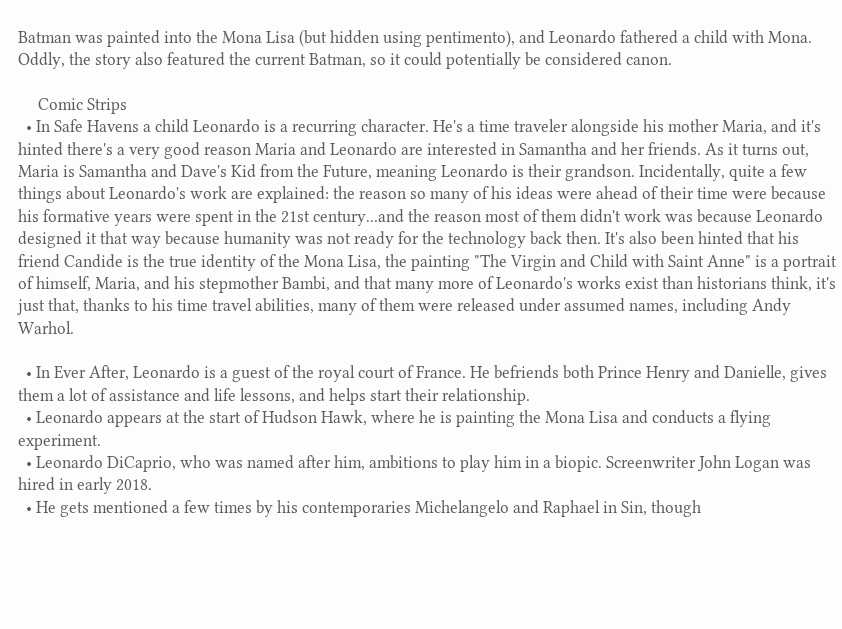Batman was painted into the Mona Lisa (but hidden using pentimento), and Leonardo fathered a child with Mona. Oddly, the story also featured the current Batman, so it could potentially be considered canon.

     Comic Strips
  • In Safe Havens a child Leonardo is a recurring character. He's a time traveler alongside his mother Maria, and it's hinted there's a very good reason Maria and Leonardo are interested in Samantha and her friends. As it turns out, Maria is Samantha and Dave's Kid from the Future, meaning Leonardo is their grandson. Incidentally, quite a few things about Leonardo's work are explained: the reason so many of his ideas were ahead of their time were because his formative years were spent in the 21st century...and the reason most of them didn't work was because Leonardo designed it that way because humanity was not ready for the technology back then. It's also been hinted that his friend Candide is the true identity of the Mona Lisa, the painting "The Virgin and Child with Saint Anne" is a portrait of himself, Maria, and his stepmother Bambi, and that many more of Leonardo's works exist than historians think, it's just that, thanks to his time travel abilities, many of them were released under assumed names, including Andy Warhol.

  • In Ever After, Leonardo is a guest of the royal court of France. He befriends both Prince Henry and Danielle, gives them a lot of assistance and life lessons, and helps start their relationship.
  • Leonardo appears at the start of Hudson Hawk, where he is painting the Mona Lisa and conducts a flying experiment.
  • Leonardo DiCaprio, who was named after him, ambitions to play him in a biopic. Screenwriter John Logan was hired in early 2018.
  • He gets mentioned a few times by his contemporaries Michelangelo and Raphael in Sin, though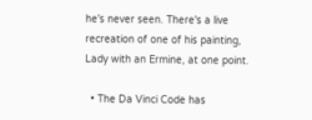he's never seen. There's a live recreation of one of his painting, Lady with an Ermine, at one point.

  • The Da Vinci Code has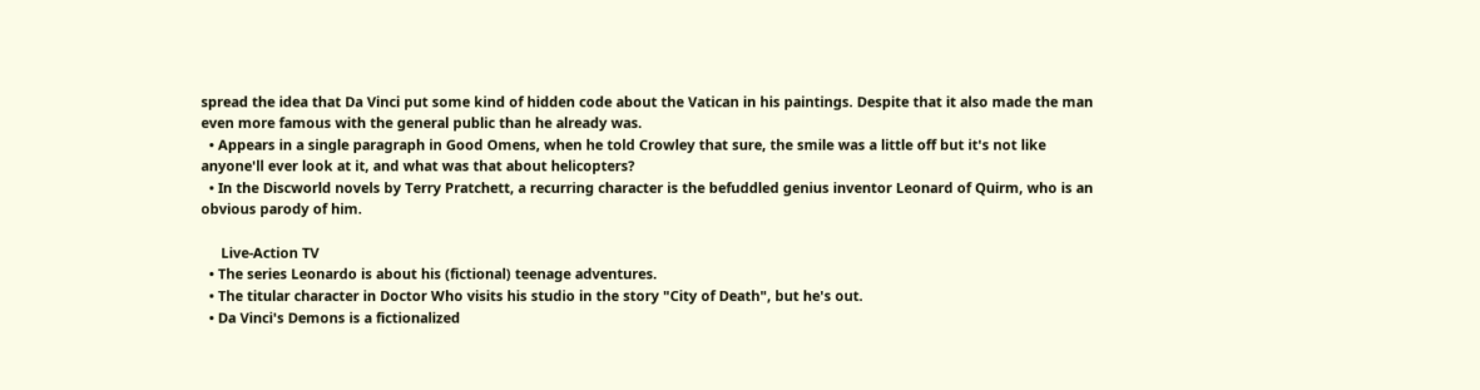spread the idea that Da Vinci put some kind of hidden code about the Vatican in his paintings. Despite that it also made the man even more famous with the general public than he already was.
  • Appears in a single paragraph in Good Omens, when he told Crowley that sure, the smile was a little off but it's not like anyone'll ever look at it, and what was that about helicopters?
  • In the Discworld novels by Terry Pratchett, a recurring character is the befuddled genius inventor Leonard of Quirm, who is an obvious parody of him.

     Live-Action TV
  • The series Leonardo is about his (fictional) teenage adventures.
  • The titular character in Doctor Who visits his studio in the story "City of Death", but he's out.
  • Da Vinci's Demons is a fictionalized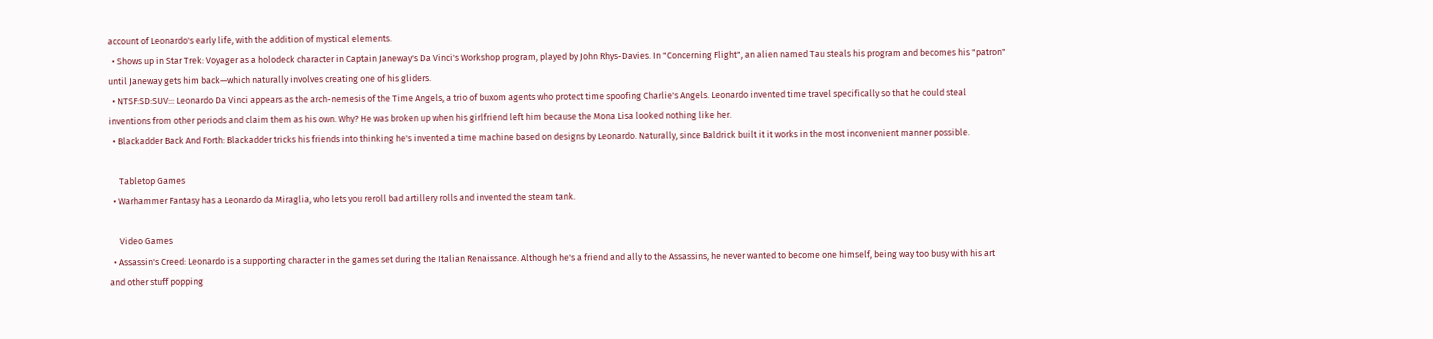account of Leonardo's early life, with the addition of mystical elements.
  • Shows up in Star Trek: Voyager as a holodeck character in Captain Janeway's Da Vinci's Workshop program, played by John Rhys-Davies. In "Concerning Flight", an alien named Tau steals his program and becomes his "patron" until Janeway gets him back—which naturally involves creating one of his gliders.
  • NTSF:SD:SUV::: Leonardo Da Vinci appears as the arch-nemesis of the Time Angels, a trio of buxom agents who protect time spoofing Charlie's Angels. Leonardo invented time travel specifically so that he could steal inventions from other periods and claim them as his own. Why? He was broken up when his girlfriend left him because the Mona Lisa looked nothing like her.
  • Blackadder Back And Forth: Blackadder tricks his friends into thinking he's invented a time machine based on designs by Leonardo. Naturally, since Baldrick built it it works in the most inconvenient manner possible.

     Tabletop Games
  • Warhammer Fantasy has a Leonardo da Miraglia, who lets you reroll bad artillery rolls and invented the steam tank.

     Video Games
  • Assassin's Creed: Leonardo is a supporting character in the games set during the Italian Renaissance. Although he's a friend and ally to the Assassins, he never wanted to become one himself, being way too busy with his art and other stuff popping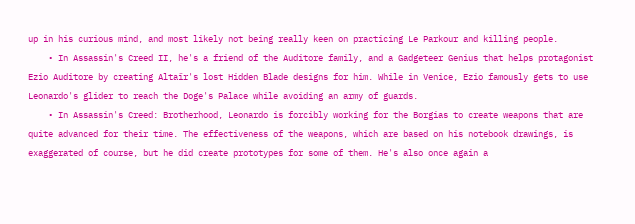up in his curious mind, and most likely not being really keen on practicing Le Parkour and killing people.
    • In Assassin's Creed II, he's a friend of the Auditore family, and a Gadgeteer Genius that helps protagonist Ezio Auditore by creating Altaïr's lost Hidden Blade designs for him. While in Venice, Ezio famously gets to use Leonardo's glider to reach the Doge's Palace while avoiding an army of guards.
    • In Assassin's Creed: Brotherhood, Leonardo is forcibly working for the Borgias to create weapons that are quite advanced for their time. The effectiveness of the weapons, which are based on his notebook drawings, is exaggerated of course, but he did create prototypes for some of them. He's also once again a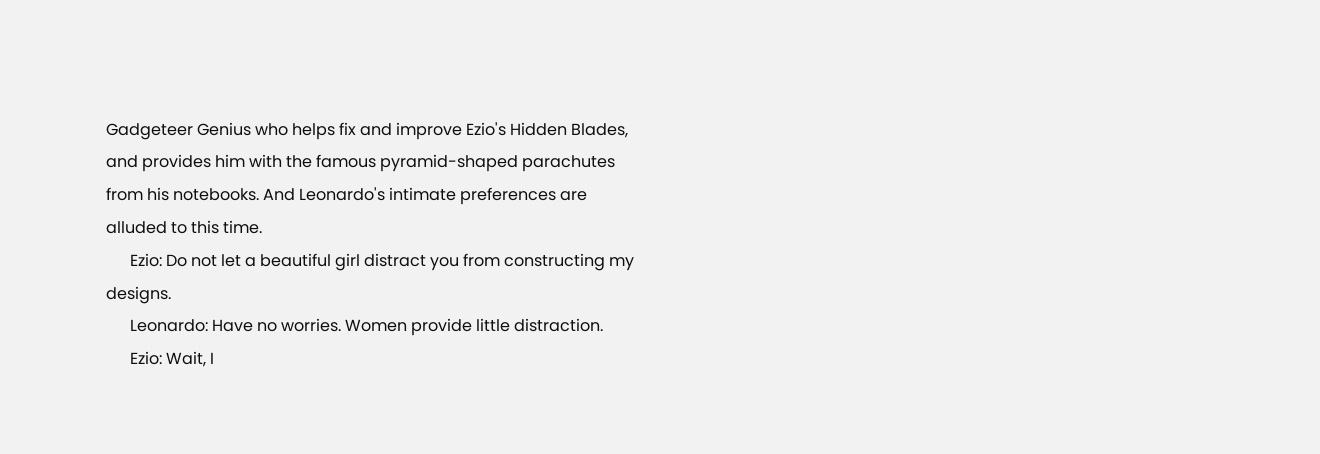Gadgeteer Genius who helps fix and improve Ezio's Hidden Blades, and provides him with the famous pyramid-shaped parachutes from his notebooks. And Leonardo's intimate preferences are alluded to this time.
      Ezio: Do not let a beautiful girl distract you from constructing my designs.
      Leonardo: Have no worries. Women provide little distraction.
      Ezio: Wait, I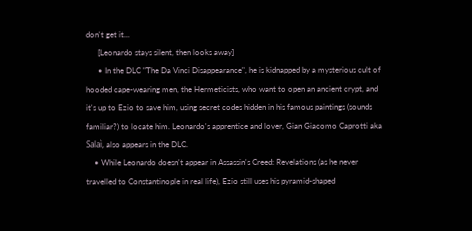don't get it...
      [Leonardo stays silent, then looks away]
      • In the DLC "The Da Vinci Disappearance", he is kidnapped by a mysterious cult of hooded cape-wearing men, the Hermeticists, who want to open an ancient crypt, and it's up to Ezio to save him, using secret codes hidden in his famous paintings (sounds familiar?) to locate him. Leonardo's apprentice and lover, Gian Giacomo Caprotti aka Salaì, also appears in the DLC.
    • While Leonardo doesn't appear in Assassin's Creed: Revelations (as he never travelled to Constantinople in real life), Ezio still uses his pyramid-shaped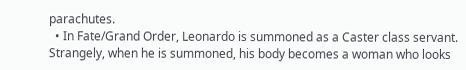parachutes.
  • In Fate/Grand Order, Leonardo is summoned as a Caster class servant. Strangely, when he is summoned, his body becomes a woman who looks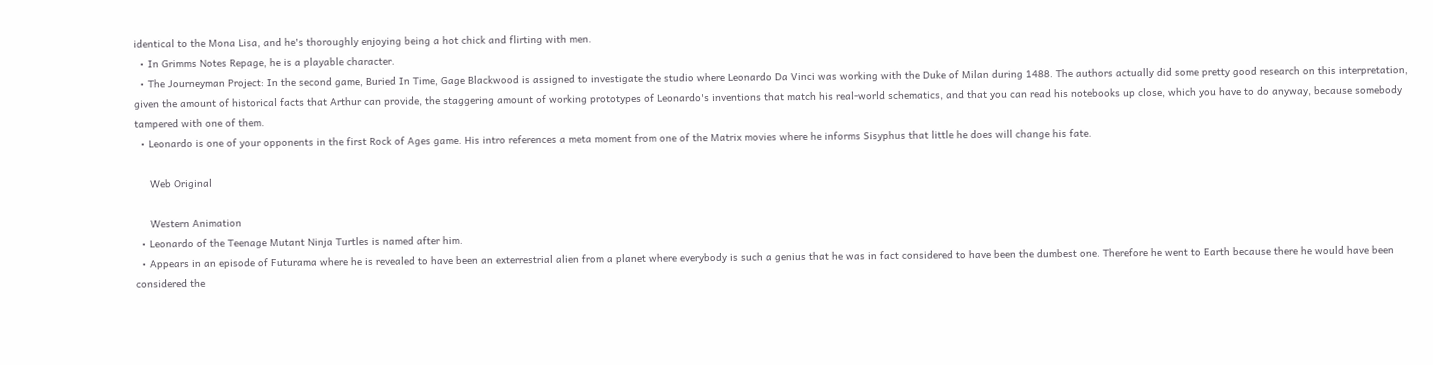identical to the Mona Lisa, and he's thoroughly enjoying being a hot chick and flirting with men.
  • In Grimms Notes Repage, he is a playable character.
  • The Journeyman Project: In the second game, Buried In Time, Gage Blackwood is assigned to investigate the studio where Leonardo Da Vinci was working with the Duke of Milan during 1488. The authors actually did some pretty good research on this interpretation, given the amount of historical facts that Arthur can provide, the staggering amount of working prototypes of Leonardo's inventions that match his real-world schematics, and that you can read his notebooks up close, which you have to do anyway, because somebody tampered with one of them.
  • Leonardo is one of your opponents in the first Rock of Ages game. His intro references a meta moment from one of the Matrix movies where he informs Sisyphus that little he does will change his fate.

     Web Original

     Western Animation
  • Leonardo of the Teenage Mutant Ninja Turtles is named after him.
  • Appears in an episode of Futurama where he is revealed to have been an exterrestrial alien from a planet where everybody is such a genius that he was in fact considered to have been the dumbest one. Therefore he went to Earth because there he would have been considered the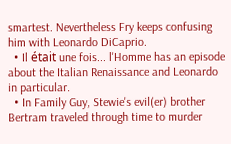smartest. Nevertheless Fry keeps confusing him with Leonardo DiCaprio.
  • Il était une fois... l'Homme has an episode about the Italian Renaissance and Leonardo in particular.
  • In Family Guy, Stewie's evil(er) brother Bertram traveled through time to murder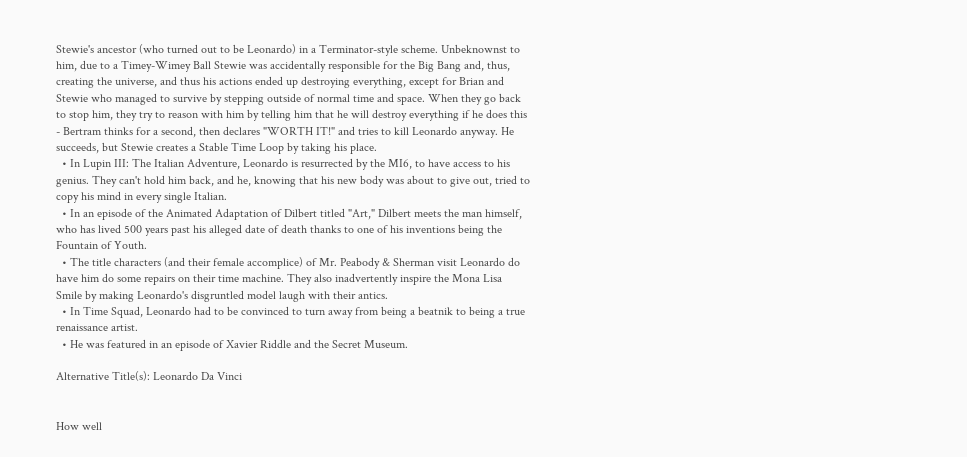Stewie's ancestor (who turned out to be Leonardo) in a Terminator-style scheme. Unbeknownst to him, due to a Timey-Wimey Ball Stewie was accidentally responsible for the Big Bang and, thus, creating the universe, and thus his actions ended up destroying everything, except for Brian and Stewie who managed to survive by stepping outside of normal time and space. When they go back to stop him, they try to reason with him by telling him that he will destroy everything if he does this - Bertram thinks for a second, then declares "WORTH IT!" and tries to kill Leonardo anyway. He succeeds, but Stewie creates a Stable Time Loop by taking his place.
  • In Lupin III: The Italian Adventure, Leonardo is resurrected by the MI6, to have access to his genius. They can't hold him back, and he, knowing that his new body was about to give out, tried to copy his mind in every single Italian.
  • In an episode of the Animated Adaptation of Dilbert titled "Art," Dilbert meets the man himself, who has lived 500 years past his alleged date of death thanks to one of his inventions being the Fountain of Youth.
  • The title characters (and their female accomplice) of Mr. Peabody & Sherman visit Leonardo do have him do some repairs on their time machine. They also inadvertently inspire the Mona Lisa Smile by making Leonardo's disgruntled model laugh with their antics.
  • In Time Squad, Leonardo had to be convinced to turn away from being a beatnik to being a true renaissance artist.
  • He was featured in an episode of Xavier Riddle and the Secret Museum.

Alternative Title(s): Leonardo Da Vinci


How well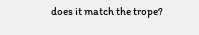does it match the trope?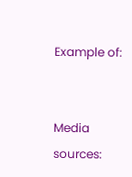Example of:


Media sources: